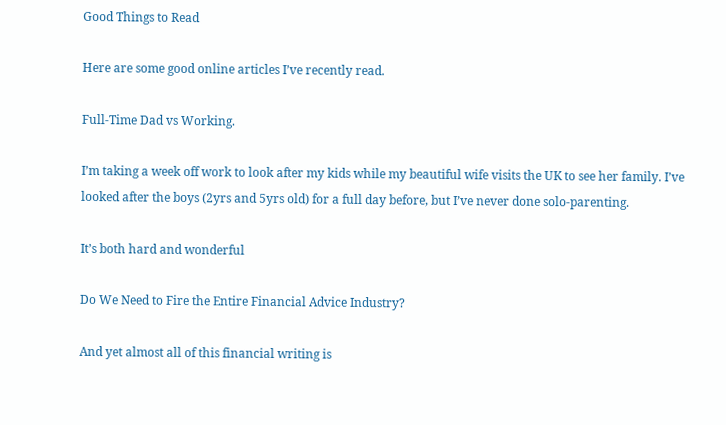Good Things to Read

Here are some good online articles I’ve recently read.

Full-Time Dad vs Working.

I’m taking a week off work to look after my kids while my beautiful wife visits the UK to see her family. I’ve looked after the boys (2yrs and 5yrs old) for a full day before, but I’ve never done solo-parenting.

It’s both hard and wonderful

Do We Need to Fire the Entire Financial Advice Industry?

And yet almost all of this financial writing is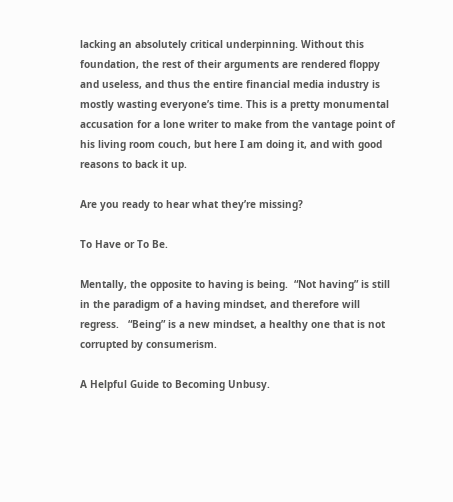lacking an absolutely critical underpinning. Without this foundation, the rest of their arguments are rendered floppy and useless, and thus the entire financial media industry is mostly wasting everyone’s time. This is a pretty monumental accusation for a lone writer to make from the vantage point of his living room couch, but here I am doing it, and with good reasons to back it up.

Are you ready to hear what they’re missing?

To Have or To Be.

Mentally, the opposite to having is being.  “Not having” is still in the paradigm of a having mindset, and therefore will regress.   “Being” is a new mindset, a healthy one that is not corrupted by consumerism.

A Helpful Guide to Becoming Unbusy.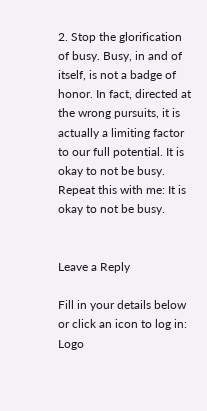2. Stop the glorification of busy. Busy, in and of itself, is not a badge of honor. In fact, directed at the wrong pursuits, it is actually a limiting factor to our full potential. It is okay to not be busy. Repeat this with me: It is okay to not be busy.


Leave a Reply

Fill in your details below or click an icon to log in: Logo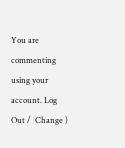You are commenting using your account. Log Out /  Change )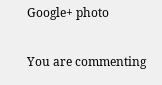Google+ photo

You are commenting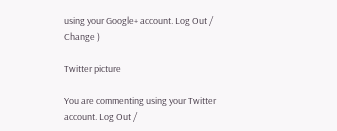using your Google+ account. Log Out /  Change )

Twitter picture

You are commenting using your Twitter account. Log Out /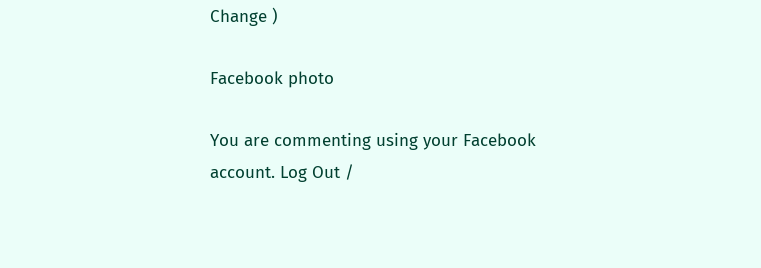Change )

Facebook photo

You are commenting using your Facebook account. Log Out /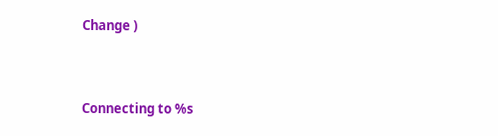Change )


Connecting to %s